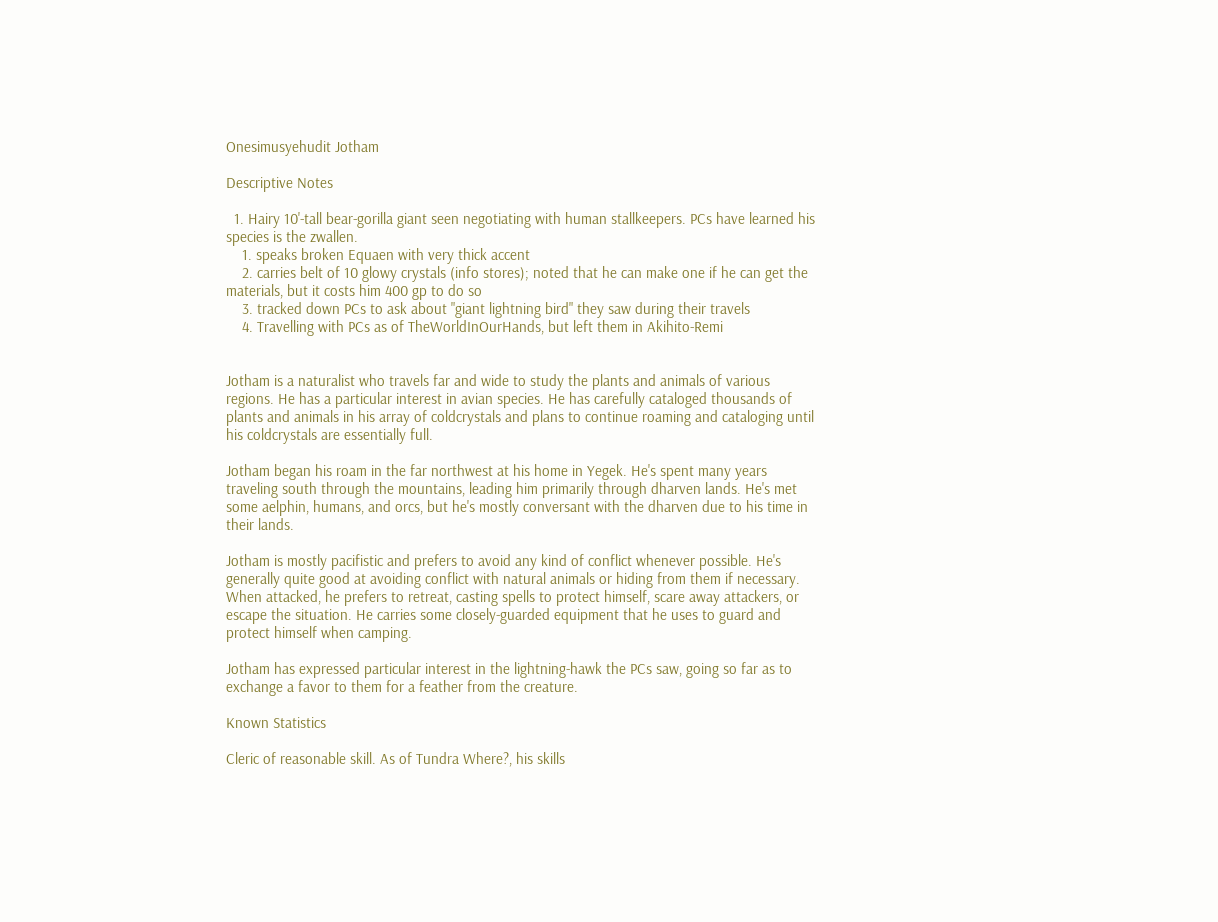Onesimusyehudit Jotham

Descriptive Notes

  1. Hairy 10'-tall bear-gorilla giant seen negotiating with human stallkeepers. PCs have learned his species is the zwallen.
    1. speaks broken Equaen with very thick accent
    2. carries belt of 10 glowy crystals (info stores); noted that he can make one if he can get the materials, but it costs him 400 gp to do so
    3. tracked down PCs to ask about "giant lightning bird" they saw during their travels
    4. Travelling with PCs as of TheWorldInOurHands, but left them in Akihito-Remi


Jotham is a naturalist who travels far and wide to study the plants and animals of various regions. He has a particular interest in avian species. He has carefully cataloged thousands of plants and animals in his array of coldcrystals and plans to continue roaming and cataloging until his coldcrystals are essentially full.

Jotham began his roam in the far northwest at his home in Yegek. He's spent many years traveling south through the mountains, leading him primarily through dharven lands. He's met some aelphin, humans, and orcs, but he's mostly conversant with the dharven due to his time in their lands.

Jotham is mostly pacifistic and prefers to avoid any kind of conflict whenever possible. He's generally quite good at avoiding conflict with natural animals or hiding from them if necessary. When attacked, he prefers to retreat, casting spells to protect himself, scare away attackers, or escape the situation. He carries some closely-guarded equipment that he uses to guard and protect himself when camping.

Jotham has expressed particular interest in the lightning-hawk the PCs saw, going so far as to exchange a favor to them for a feather from the creature.

Known Statistics

Cleric of reasonable skill. As of Tundra Where?, his skills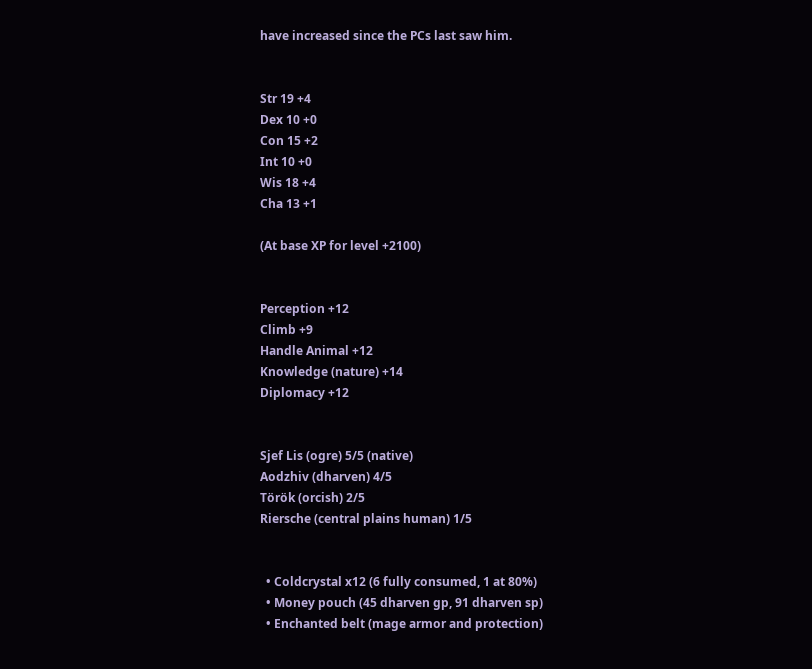have increased since the PCs last saw him.


Str 19 +4
Dex 10 +0
Con 15 +2
Int 10 +0
Wis 18 +4
Cha 13 +1

(At base XP for level +2100)


Perception +12
Climb +9
Handle Animal +12
Knowledge (nature) +14
Diplomacy +12


Sjef Lis (ogre) 5/5 (native)
Aodzhiv (dharven) 4/5
Török (orcish) 2/5
Riersche (central plains human) 1/5


  • Coldcrystal x12 (6 fully consumed, 1 at 80%)
  • Money pouch (45 dharven gp, 91 dharven sp)
  • Enchanted belt (mage armor and protection)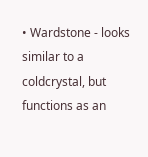• Wardstone - looks similar to a coldcrystal, but functions as an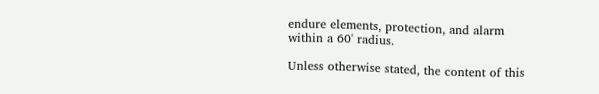endure elements, protection, and alarm within a 60' radius.

Unless otherwise stated, the content of this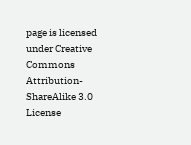page is licensed under Creative Commons Attribution-ShareAlike 3.0 License